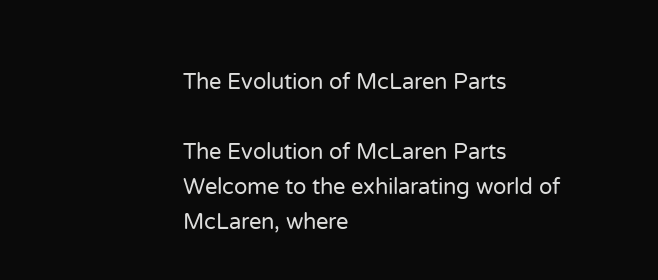The Evolution of McLaren Parts

The Evolution of McLaren Parts
Welcome to the exhilarating world of McLaren, where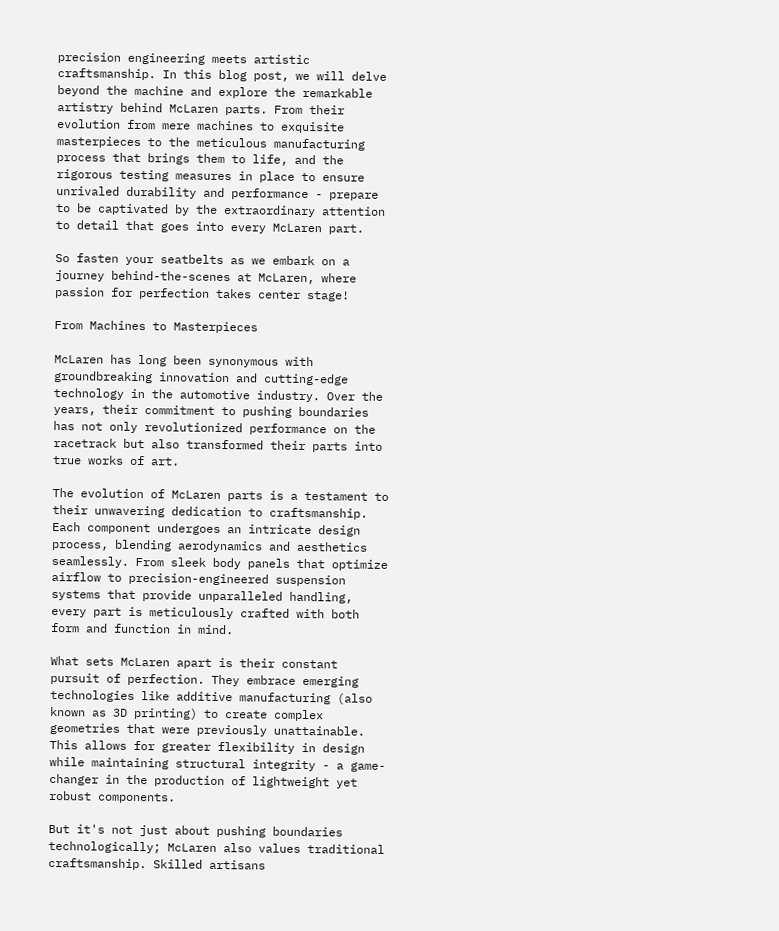precision engineering meets artistic craftsmanship. In this blog post, we will delve beyond the machine and explore the remarkable artistry behind McLaren parts. From their evolution from mere machines to exquisite masterpieces to the meticulous manufacturing process that brings them to life, and the rigorous testing measures in place to ensure unrivaled durability and performance - prepare to be captivated by the extraordinary attention to detail that goes into every McLaren part.

So fasten your seatbelts as we embark on a journey behind-the-scenes at McLaren, where passion for perfection takes center stage!

From Machines to Masterpieces

McLaren has long been synonymous with groundbreaking innovation and cutting-edge technology in the automotive industry. Over the years, their commitment to pushing boundaries has not only revolutionized performance on the racetrack but also transformed their parts into true works of art.

The evolution of McLaren parts is a testament to their unwavering dedication to craftsmanship. Each component undergoes an intricate design process, blending aerodynamics and aesthetics seamlessly. From sleek body panels that optimize airflow to precision-engineered suspension systems that provide unparalleled handling, every part is meticulously crafted with both form and function in mind.

What sets McLaren apart is their constant pursuit of perfection. They embrace emerging technologies like additive manufacturing (also known as 3D printing) to create complex geometries that were previously unattainable. This allows for greater flexibility in design while maintaining structural integrity - a game-changer in the production of lightweight yet robust components.

But it's not just about pushing boundaries technologically; McLaren also values traditional craftsmanship. Skilled artisans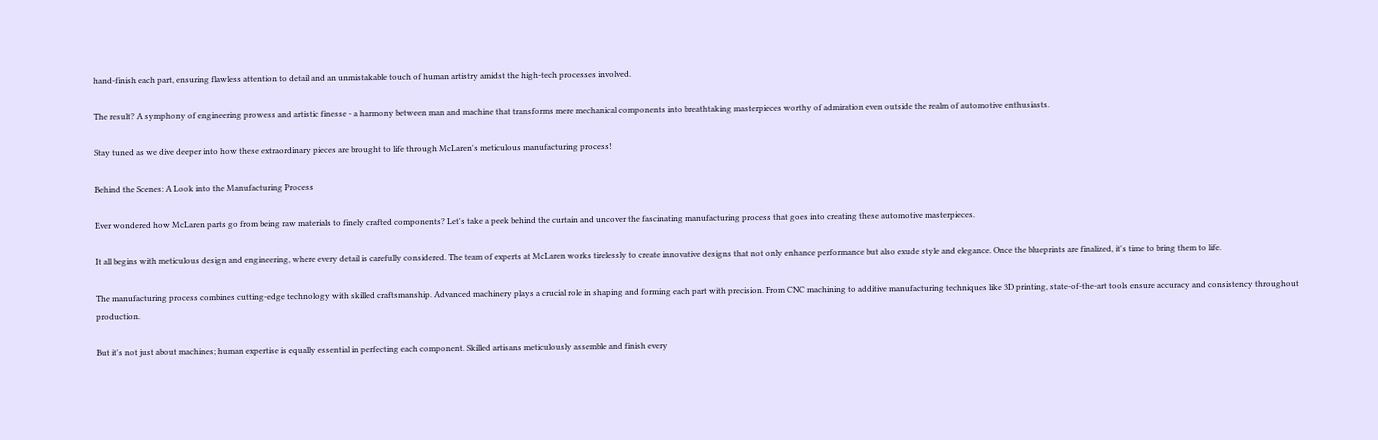hand-finish each part, ensuring flawless attention to detail and an unmistakable touch of human artistry amidst the high-tech processes involved.

The result? A symphony of engineering prowess and artistic finesse - a harmony between man and machine that transforms mere mechanical components into breathtaking masterpieces worthy of admiration even outside the realm of automotive enthusiasts.

Stay tuned as we dive deeper into how these extraordinary pieces are brought to life through McLaren's meticulous manufacturing process!

Behind the Scenes: A Look into the Manufacturing Process

Ever wondered how McLaren parts go from being raw materials to finely crafted components? Let's take a peek behind the curtain and uncover the fascinating manufacturing process that goes into creating these automotive masterpieces.

It all begins with meticulous design and engineering, where every detail is carefully considered. The team of experts at McLaren works tirelessly to create innovative designs that not only enhance performance but also exude style and elegance. Once the blueprints are finalized, it's time to bring them to life.

The manufacturing process combines cutting-edge technology with skilled craftsmanship. Advanced machinery plays a crucial role in shaping and forming each part with precision. From CNC machining to additive manufacturing techniques like 3D printing, state-of-the-art tools ensure accuracy and consistency throughout production.

But it's not just about machines; human expertise is equally essential in perfecting each component. Skilled artisans meticulously assemble and finish every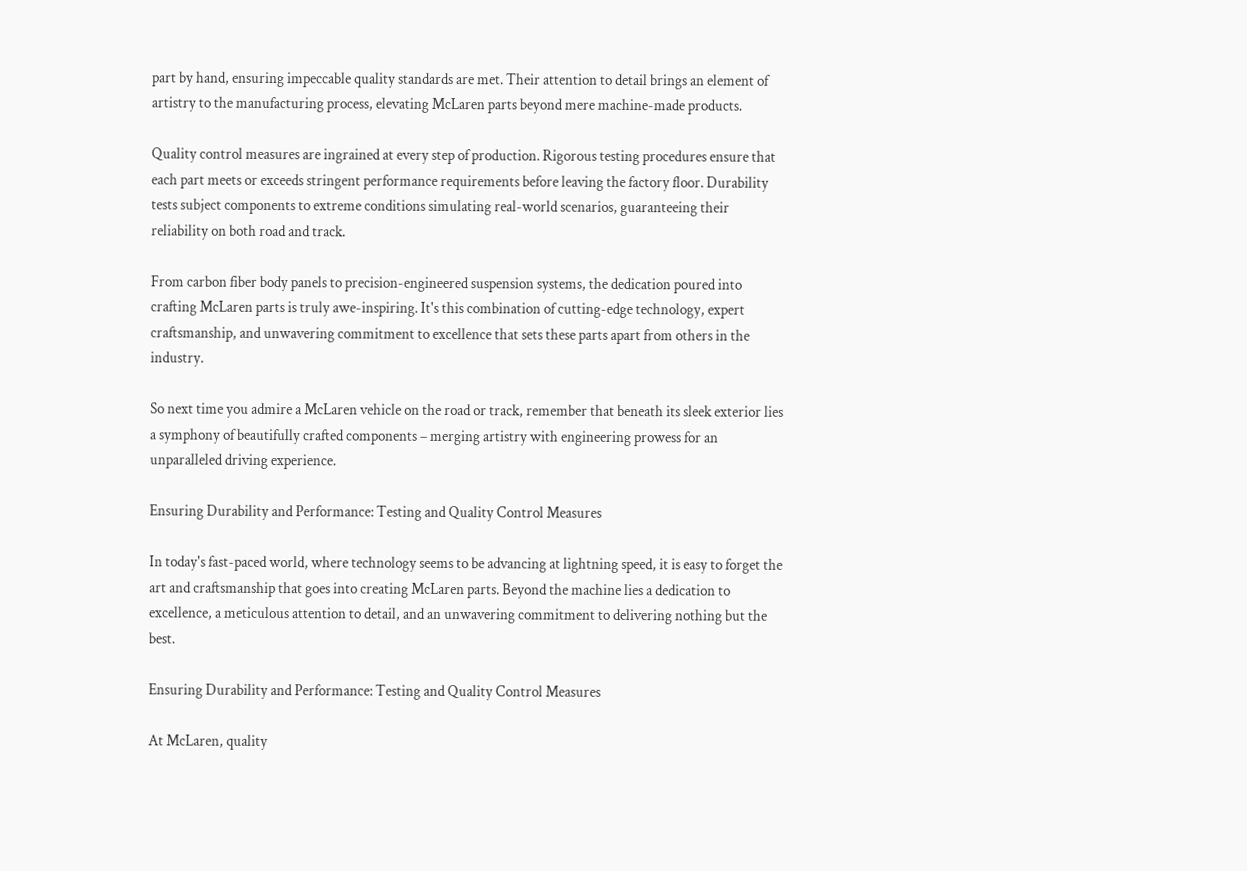part by hand, ensuring impeccable quality standards are met. Their attention to detail brings an element of artistry to the manufacturing process, elevating McLaren parts beyond mere machine-made products.

Quality control measures are ingrained at every step of production. Rigorous testing procedures ensure that each part meets or exceeds stringent performance requirements before leaving the factory floor. Durability tests subject components to extreme conditions simulating real-world scenarios, guaranteeing their reliability on both road and track.

From carbon fiber body panels to precision-engineered suspension systems, the dedication poured into crafting McLaren parts is truly awe-inspiring. It's this combination of cutting-edge technology, expert craftsmanship, and unwavering commitment to excellence that sets these parts apart from others in the industry.

So next time you admire a McLaren vehicle on the road or track, remember that beneath its sleek exterior lies a symphony of beautifully crafted components – merging artistry with engineering prowess for an unparalleled driving experience.

Ensuring Durability and Performance: Testing and Quality Control Measures

In today's fast-paced world, where technology seems to be advancing at lightning speed, it is easy to forget the art and craftsmanship that goes into creating McLaren parts. Beyond the machine lies a dedication to excellence, a meticulous attention to detail, and an unwavering commitment to delivering nothing but the best.

Ensuring Durability and Performance: Testing and Quality Control Measures

At McLaren, quality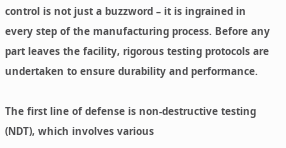control is not just a buzzword – it is ingrained in every step of the manufacturing process. Before any part leaves the facility, rigorous testing protocols are undertaken to ensure durability and performance.

The first line of defense is non-destructive testing (NDT), which involves various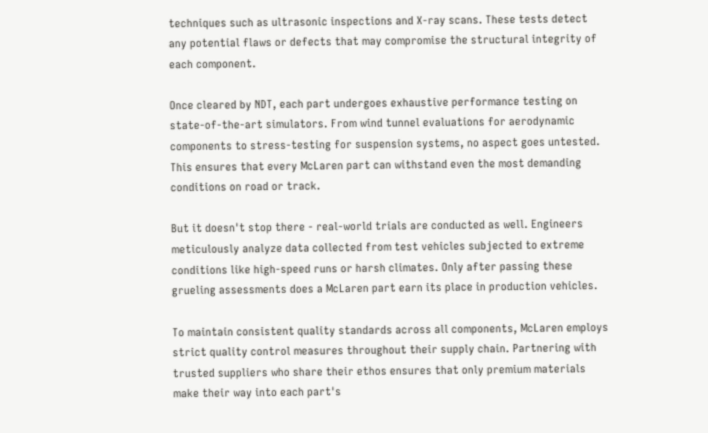techniques such as ultrasonic inspections and X-ray scans. These tests detect any potential flaws or defects that may compromise the structural integrity of each component.

Once cleared by NDT, each part undergoes exhaustive performance testing on state-of-the-art simulators. From wind tunnel evaluations for aerodynamic components to stress-testing for suspension systems, no aspect goes untested. This ensures that every McLaren part can withstand even the most demanding conditions on road or track.

But it doesn't stop there - real-world trials are conducted as well. Engineers meticulously analyze data collected from test vehicles subjected to extreme conditions like high-speed runs or harsh climates. Only after passing these grueling assessments does a McLaren part earn its place in production vehicles.

To maintain consistent quality standards across all components, McLaren employs strict quality control measures throughout their supply chain. Partnering with trusted suppliers who share their ethos ensures that only premium materials make their way into each part's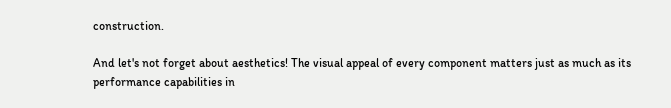construction.

And let's not forget about aesthetics! The visual appeal of every component matters just as much as its performance capabilities in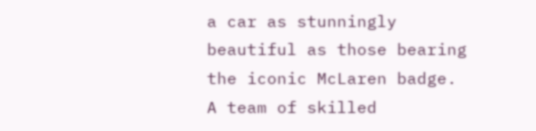a car as stunningly beautiful as those bearing the iconic McLaren badge. A team of skilled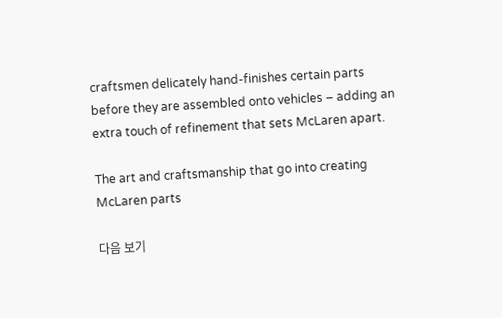craftsmen delicately hand-finishes certain parts before they are assembled onto vehicles – adding an extra touch of refinement that sets McLaren apart.

The art and craftsmanship that go into creating McLaren parts

다음 보기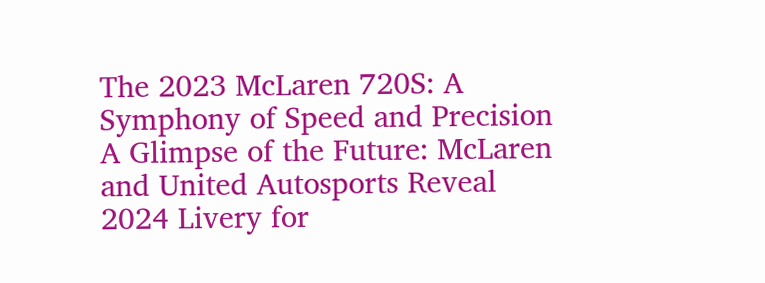The 2023 McLaren 720S: A Symphony of Speed and Precision
A Glimpse of the Future: McLaren and United Autosports Reveal 2024 Livery for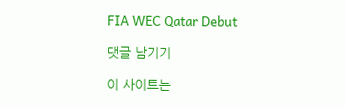FIA WEC Qatar Debut

댓글 남기기

이 사이트는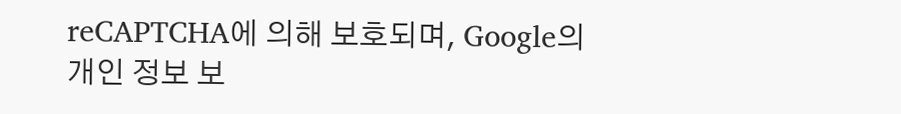reCAPTCHA에 의해 보호되며, Google의 개인 정보 보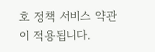호 정책 서비스 약관 이 적용됩니다.